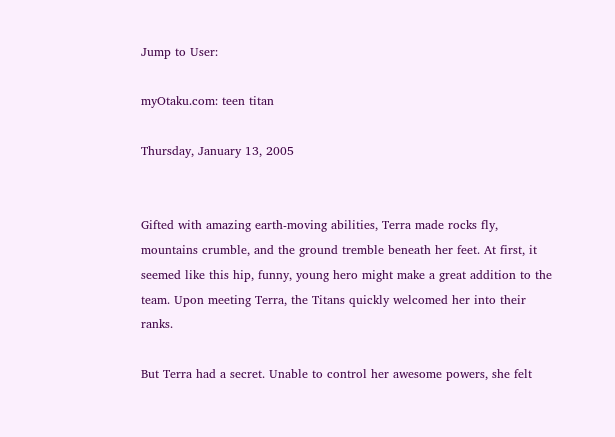Jump to User:

myOtaku.com: teen titan

Thursday, January 13, 2005


Gifted with amazing earth-moving abilities, Terra made rocks fly, mountains crumble, and the ground tremble beneath her feet. At first, it seemed like this hip, funny, young hero might make a great addition to the team. Upon meeting Terra, the Titans quickly welcomed her into their ranks.

But Terra had a secret. Unable to control her awesome powers, she felt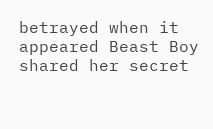betrayed when it appeared Beast Boy shared her secret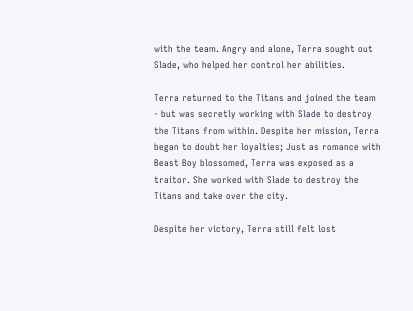with the team. Angry and alone, Terra sought out Slade, who helped her control her abilities.

Terra returned to the Titans and joined the team - but was secretly working with Slade to destroy the Titans from within. Despite her mission, Terra began to doubt her loyalties; Just as romance with Beast Boy blossomed, Terra was exposed as a traitor. She worked with Slade to destroy the Titans and take over the city.

Despite her victory, Terra still felt lost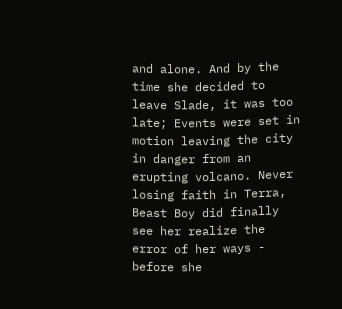and alone. And by the time she decided to leave Slade, it was too late; Events were set in motion leaving the city in danger from an erupting volcano. Never losing faith in Terra, Beast Boy did finally see her realize the error of her ways - before she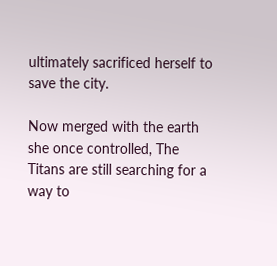ultimately sacrificed herself to save the city.

Now merged with the earth she once controlled, The Titans are still searching for a way to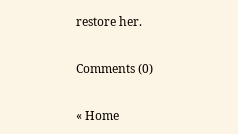restore her.

Comments (0)

« Home